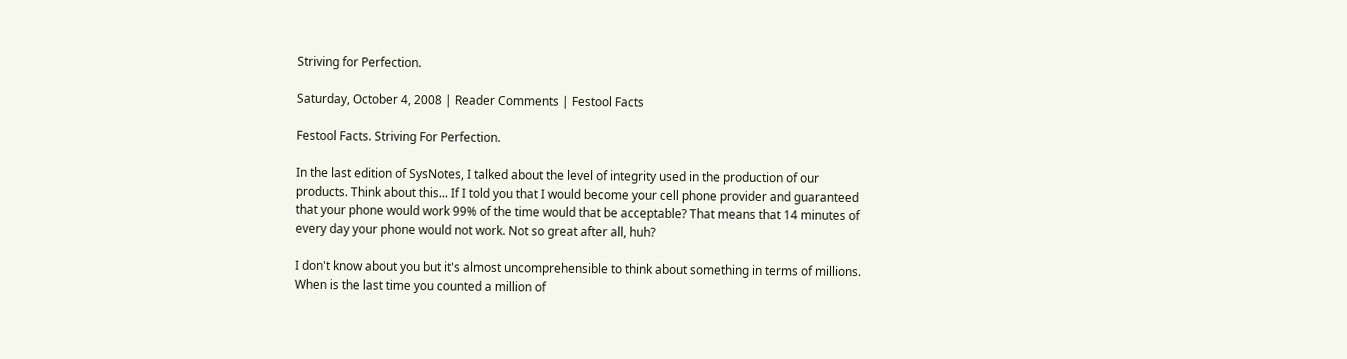Striving for Perfection.

Saturday, October 4, 2008 | Reader Comments | Festool Facts

Festool Facts. Striving For Perfection.

In the last edition of SysNotes, I talked about the level of integrity used in the production of our products. Think about this... If I told you that I would become your cell phone provider and guaranteed that your phone would work 99% of the time would that be acceptable? That means that 14 minutes of every day your phone would not work. Not so great after all, huh?

I don't know about you but it's almost uncomprehensible to think about something in terms of millions. When is the last time you counted a million of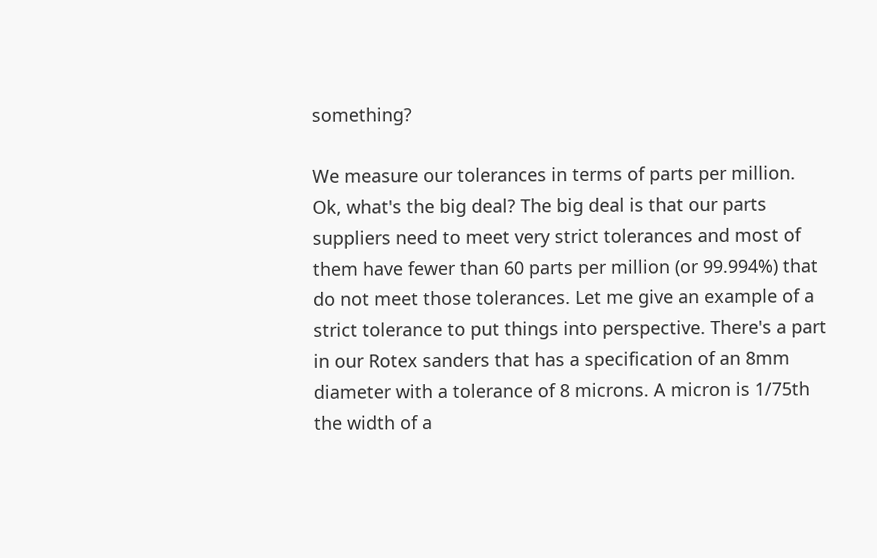something?

We measure our tolerances in terms of parts per million. Ok, what's the big deal? The big deal is that our parts suppliers need to meet very strict tolerances and most of them have fewer than 60 parts per million (or 99.994%) that do not meet those tolerances. Let me give an example of a strict tolerance to put things into perspective. There's a part in our Rotex sanders that has a specification of an 8mm diameter with a tolerance of 8 microns. A micron is 1/75th the width of a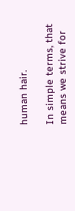human hair.

In simple terms, that means we strive for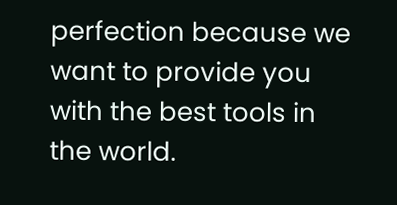perfection because we want to provide you with the best tools in the world.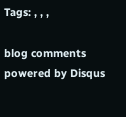Tags: , , ,

blog comments powered by Disqus